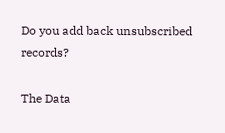Do you add back unsubscribed records?

The Data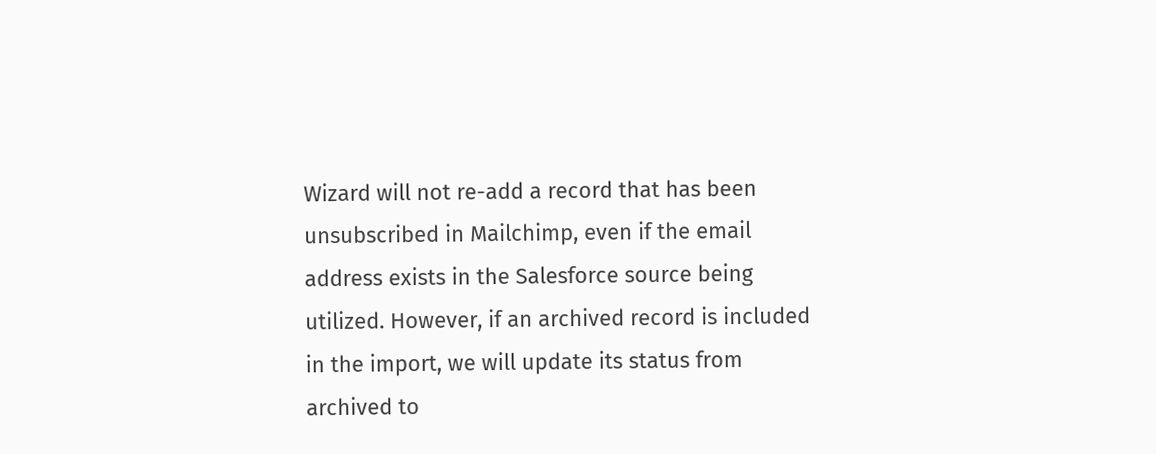Wizard will not re-add a record that has been unsubscribed in Mailchimp, even if the email address exists in the Salesforce source being utilized. However, if an archived record is included in the import, we will update its status from archived to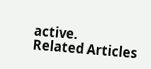active.
Related Articles